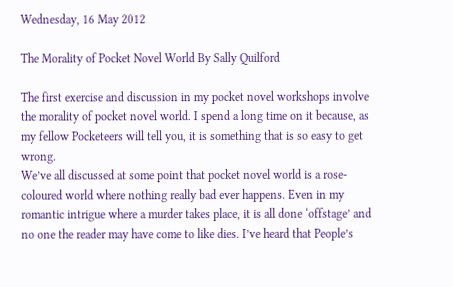Wednesday, 16 May 2012

The Morality of Pocket Novel World By Sally Quilford

The first exercise and discussion in my pocket novel workshops involve the morality of pocket novel world. I spend a long time on it because, as my fellow Pocketeers will tell you, it is something that is so easy to get wrong.
We’ve all discussed at some point that pocket novel world is a rose-coloured world where nothing really bad ever happens. Even in my romantic intrigue where a murder takes place, it is all done ‘offstage’ and no one the reader may have come to like dies. I’ve heard that People’s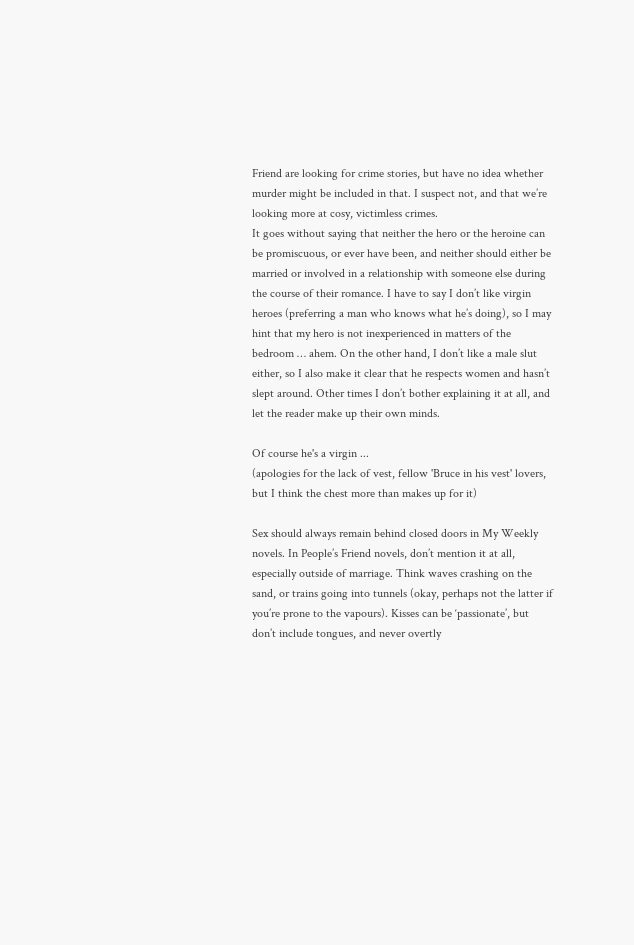Friend are looking for crime stories, but have no idea whether murder might be included in that. I suspect not, and that we’re looking more at cosy, victimless crimes.
It goes without saying that neither the hero or the heroine can be promiscuous, or ever have been, and neither should either be married or involved in a relationship with someone else during the course of their romance. I have to say I don’t like virgin heroes (preferring a man who knows what he’s doing), so I may hint that my hero is not inexperienced in matters of the bedroom … ahem. On the other hand, I don’t like a male slut either, so I also make it clear that he respects women and hasn’t slept around. Other times I don’t bother explaining it at all, and let the reader make up their own minds.

Of course he's a virgin ...
(apologies for the lack of vest, fellow 'Bruce in his vest' lovers, but I think the chest more than makes up for it)

Sex should always remain behind closed doors in My Weekly novels. In People’s Friend novels, don’t mention it at all, especially outside of marriage. Think waves crashing on the sand, or trains going into tunnels (okay, perhaps not the latter if you’re prone to the vapours). Kisses can be ‘passionate’, but don’t include tongues, and never overtly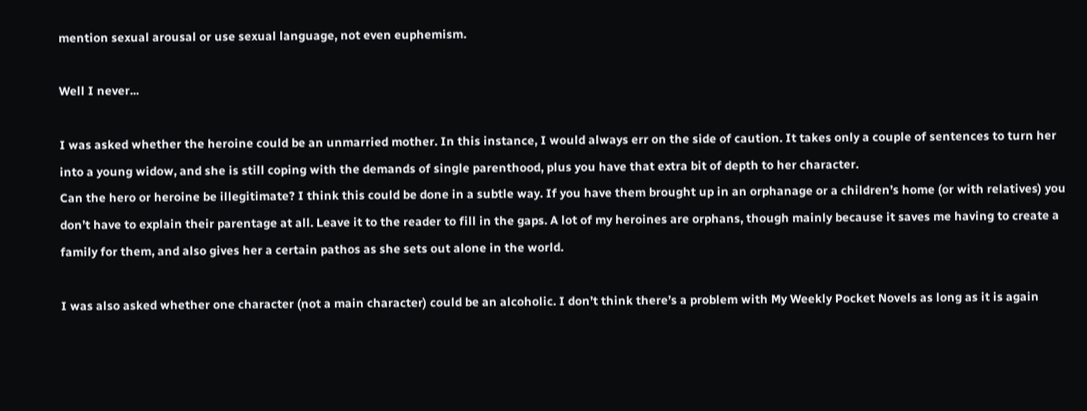mention sexual arousal or use sexual language, not even euphemism.

Well I never...

I was asked whether the heroine could be an unmarried mother. In this instance, I would always err on the side of caution. It takes only a couple of sentences to turn her into a young widow, and she is still coping with the demands of single parenthood, plus you have that extra bit of depth to her character.
Can the hero or heroine be illegitimate? I think this could be done in a subtle way. If you have them brought up in an orphanage or a children’s home (or with relatives) you don’t have to explain their parentage at all. Leave it to the reader to fill in the gaps. A lot of my heroines are orphans, though mainly because it saves me having to create a family for them, and also gives her a certain pathos as she sets out alone in the world.

I was also asked whether one character (not a main character) could be an alcoholic. I don’t think there’s a problem with My Weekly Pocket Novels as long as it is again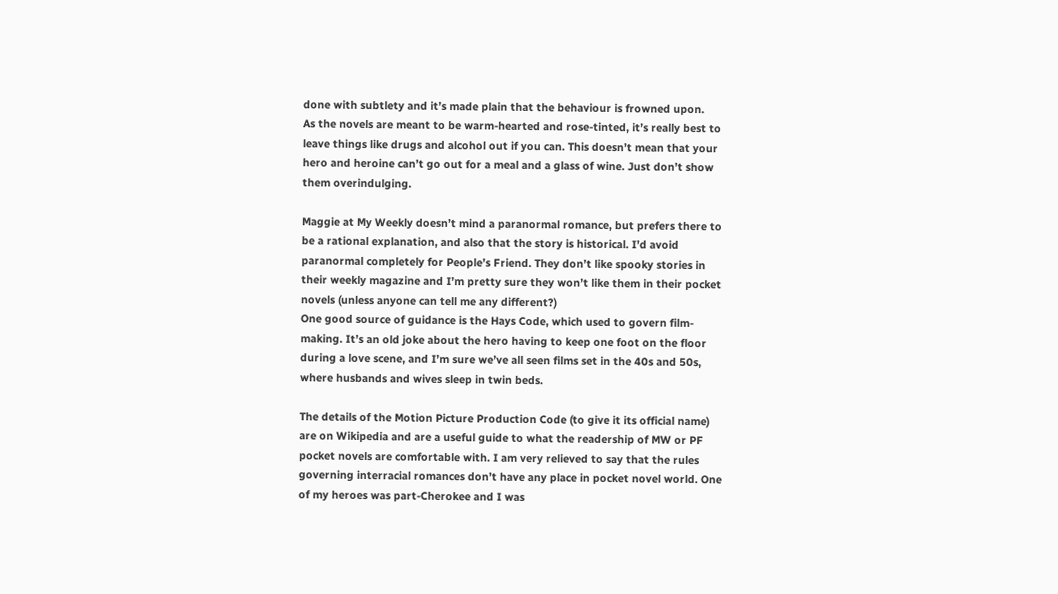done with subtlety and it’s made plain that the behaviour is frowned upon.
As the novels are meant to be warm-hearted and rose-tinted, it’s really best to leave things like drugs and alcohol out if you can. This doesn’t mean that your hero and heroine can’t go out for a meal and a glass of wine. Just don’t show them overindulging.

Maggie at My Weekly doesn’t mind a paranormal romance, but prefers there to be a rational explanation, and also that the story is historical. I’d avoid paranormal completely for People’s Friend. They don’t like spooky stories in their weekly magazine and I’m pretty sure they won’t like them in their pocket novels (unless anyone can tell me any different?)
One good source of guidance is the Hays Code, which used to govern film-making. It’s an old joke about the hero having to keep one foot on the floor during a love scene, and I’m sure we’ve all seen films set in the 40s and 50s, where husbands and wives sleep in twin beds.

The details of the Motion Picture Production Code (to give it its official name) are on Wikipedia and are a useful guide to what the readership of MW or PF pocket novels are comfortable with. I am very relieved to say that the rules governing interracial romances don’t have any place in pocket novel world. One of my heroes was part-Cherokee and I was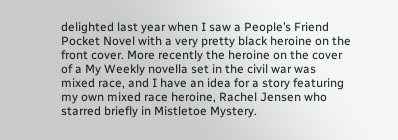delighted last year when I saw a People’s Friend Pocket Novel with a very pretty black heroine on the front cover. More recently the heroine on the cover of a My Weekly novella set in the civil war was mixed race, and I have an idea for a story featuring my own mixed race heroine, Rachel Jensen who starred briefly in Mistletoe Mystery.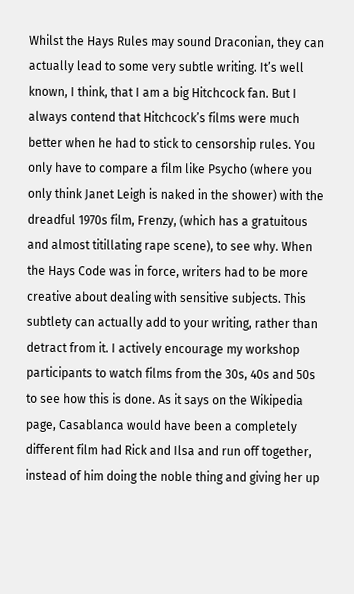Whilst the Hays Rules may sound Draconian, they can actually lead to some very subtle writing. It’s well known, I think, that I am a big Hitchcock fan. But I always contend that Hitchcock’s films were much better when he had to stick to censorship rules. You only have to compare a film like Psycho (where you only think Janet Leigh is naked in the shower) with the dreadful 1970s film, Frenzy, (which has a gratuitous and almost titillating rape scene), to see why. When the Hays Code was in force, writers had to be more creative about dealing with sensitive subjects. This subtlety can actually add to your writing, rather than detract from it. I actively encourage my workshop participants to watch films from the 30s, 40s and 50s to see how this is done. As it says on the Wikipedia page, Casablanca would have been a completely different film had Rick and Ilsa and run off together, instead of him doing the noble thing and giving her up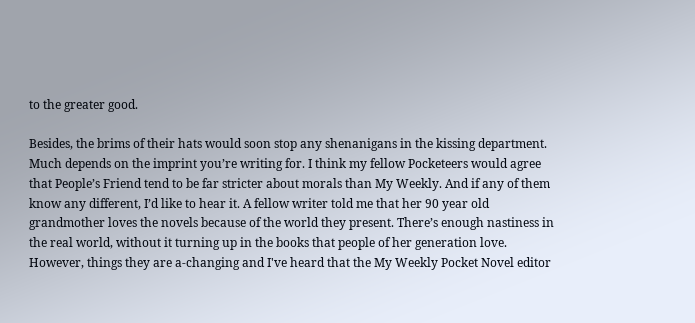to the greater good.

Besides, the brims of their hats would soon stop any shenanigans in the kissing department.
Much depends on the imprint you’re writing for. I think my fellow Pocketeers would agree that People’s Friend tend to be far stricter about morals than My Weekly. And if any of them know any different, I’d like to hear it. A fellow writer told me that her 90 year old grandmother loves the novels because of the world they present. There’s enough nastiness in the real world, without it turning up in the books that people of her generation love.
However, things they are a-changing and I've heard that the My Weekly Pocket Novel editor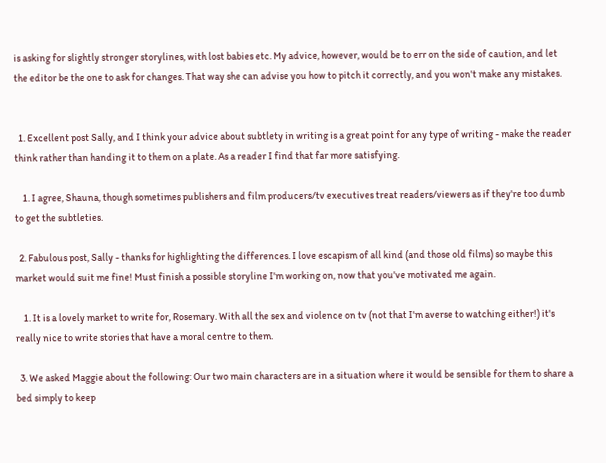is asking for slightly stronger storylines, with lost babies etc. My advice, however, would be to err on the side of caution, and let the editor be the one to ask for changes. That way she can advise you how to pitch it correctly, and you won't make any mistakes.


  1. Excellent post Sally, and I think your advice about subtlety in writing is a great point for any type of writing - make the reader think rather than handing it to them on a plate. As a reader I find that far more satisfying.

    1. I agree, Shauna, though sometimes publishers and film producers/tv executives treat readers/viewers as if they're too dumb to get the subtleties.

  2. Fabulous post, Sally - thanks for highlighting the differences. I love escapism of all kind (and those old films) so maybe this market would suit me fine! Must finish a possible storyline I'm working on, now that you've motivated me again.

    1. It is a lovely market to write for, Rosemary. With all the sex and violence on tv (not that I'm averse to watching either!) it's really nice to write stories that have a moral centre to them.

  3. We asked Maggie about the following: Our two main characters are in a situation where it would be sensible for them to share a bed simply to keep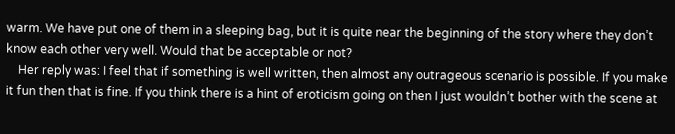warm. We have put one of them in a sleeping bag, but it is quite near the beginning of the story where they don’t know each other very well. Would that be acceptable or not?
    Her reply was: I feel that if something is well written, then almost any outrageous scenario is possible. If you make it fun then that is fine. If you think there is a hint of eroticism going on then I just wouldn’t bother with the scene at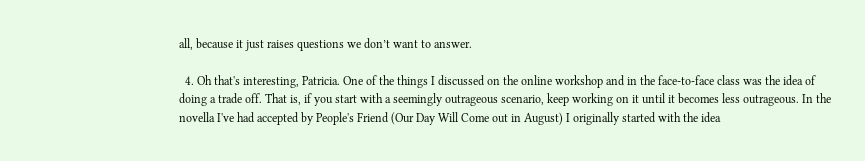all, because it just raises questions we don’t want to answer.

  4. Oh that's interesting, Patricia. One of the things I discussed on the online workshop and in the face-to-face class was the idea of doing a trade off. That is, if you start with a seemingly outrageous scenario, keep working on it until it becomes less outrageous. In the novella I've had accepted by People's Friend (Our Day Will Come out in August) I originally started with the idea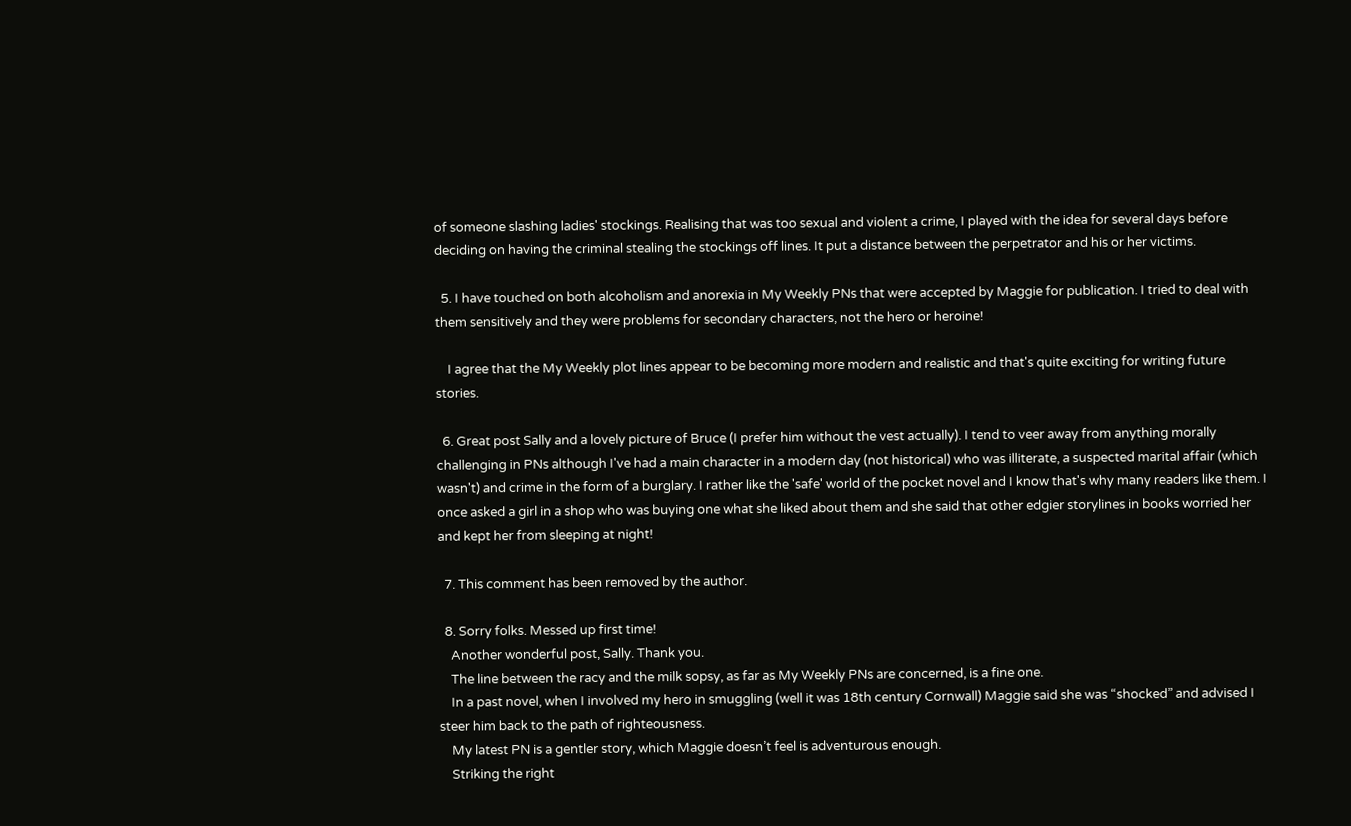of someone slashing ladies' stockings. Realising that was too sexual and violent a crime, I played with the idea for several days before deciding on having the criminal stealing the stockings off lines. It put a distance between the perpetrator and his or her victims.

  5. I have touched on both alcoholism and anorexia in My Weekly PNs that were accepted by Maggie for publication. I tried to deal with them sensitively and they were problems for secondary characters, not the hero or heroine!

    I agree that the My Weekly plot lines appear to be becoming more modern and realistic and that's quite exciting for writing future stories.

  6. Great post Sally and a lovely picture of Bruce (I prefer him without the vest actually). I tend to veer away from anything morally challenging in PNs although I've had a main character in a modern day (not historical) who was illiterate, a suspected marital affair (which wasn't) and crime in the form of a burglary. I rather like the 'safe' world of the pocket novel and I know that's why many readers like them. I once asked a girl in a shop who was buying one what she liked about them and she said that other edgier storylines in books worried her and kept her from sleeping at night!

  7. This comment has been removed by the author.

  8. Sorry folks. Messed up first time!
    Another wonderful post, Sally. Thank you.
    The line between the racy and the milk sopsy, as far as My Weekly PNs are concerned, is a fine one.
    In a past novel, when I involved my hero in smuggling (well it was 18th century Cornwall) Maggie said she was “shocked” and advised I steer him back to the path of righteousness.
    My latest PN is a gentler story, which Maggie doesn’t feel is adventurous enough.
    Striking the right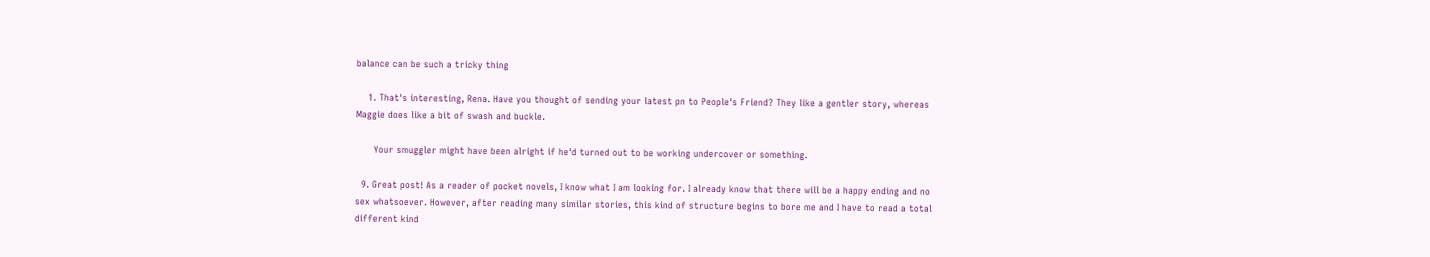balance can be such a tricky thing

    1. That's interesting, Rena. Have you thought of sending your latest pn to People's Friend? They like a gentler story, whereas Maggie does like a bit of swash and buckle.

      Your smuggler might have been alright if he'd turned out to be working undercover or something.

  9. Great post! As a reader of pocket novels, I know what I am looking for. I already know that there will be a happy ending and no sex whatsoever. However, after reading many similar stories, this kind of structure begins to bore me and I have to read a total different kind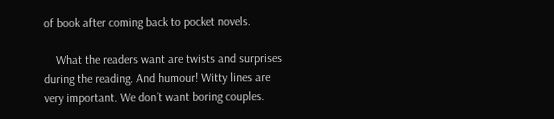of book after coming back to pocket novels.

    What the readers want are twists and surprises during the reading. And humour! Witty lines are very important. We don´t want boring couples.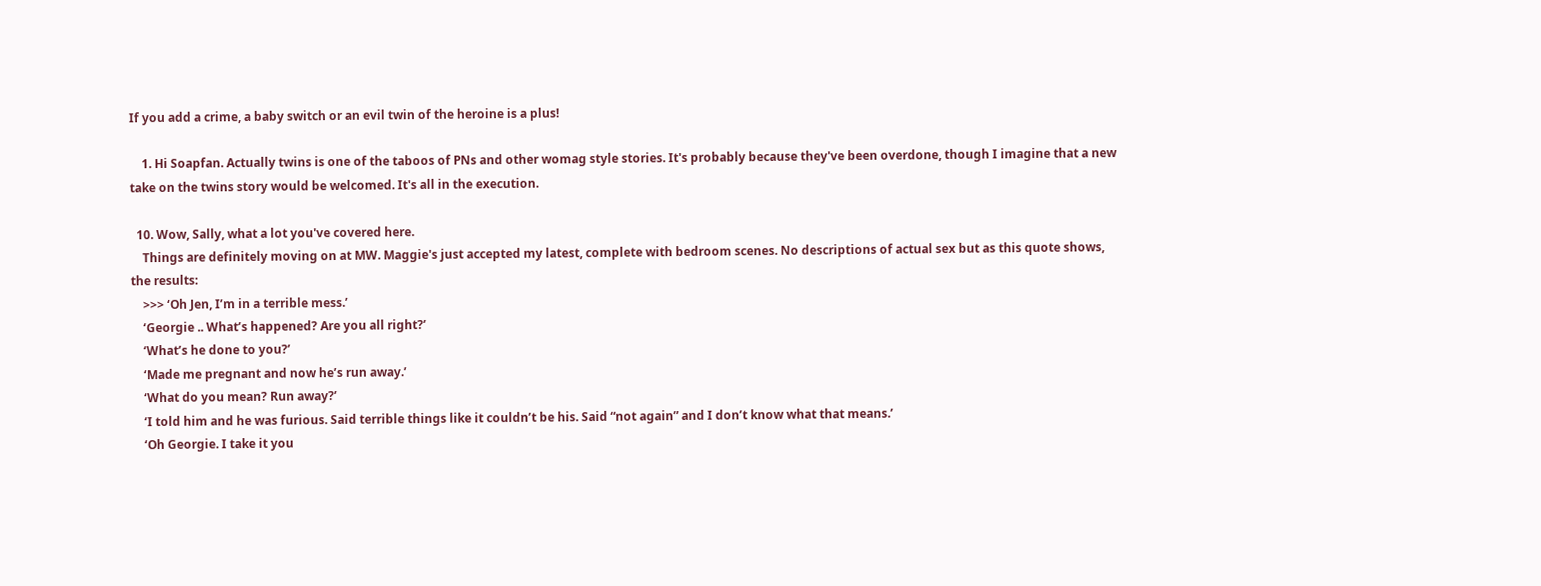If you add a crime, a baby switch or an evil twin of the heroine is a plus!

    1. Hi Soapfan. Actually twins is one of the taboos of PNs and other womag style stories. It's probably because they've been overdone, though I imagine that a new take on the twins story would be welcomed. It's all in the execution.

  10. Wow, Sally, what a lot you've covered here.
    Things are definitely moving on at MW. Maggie's just accepted my latest, complete with bedroom scenes. No descriptions of actual sex but as this quote shows, the results:
    >>> ‘Oh Jen, I’m in a terrible mess.’
    ‘Georgie .. What’s happened? Are you all right?’
    ‘What’s he done to you?’
    ‘Made me pregnant and now he’s run away.’
    ‘What do you mean? Run away?’
    ‘I told him and he was furious. Said terrible things like it couldn’t be his. Said “not again” and I don’t know what that means.’
    ‘Oh Georgie. I take it you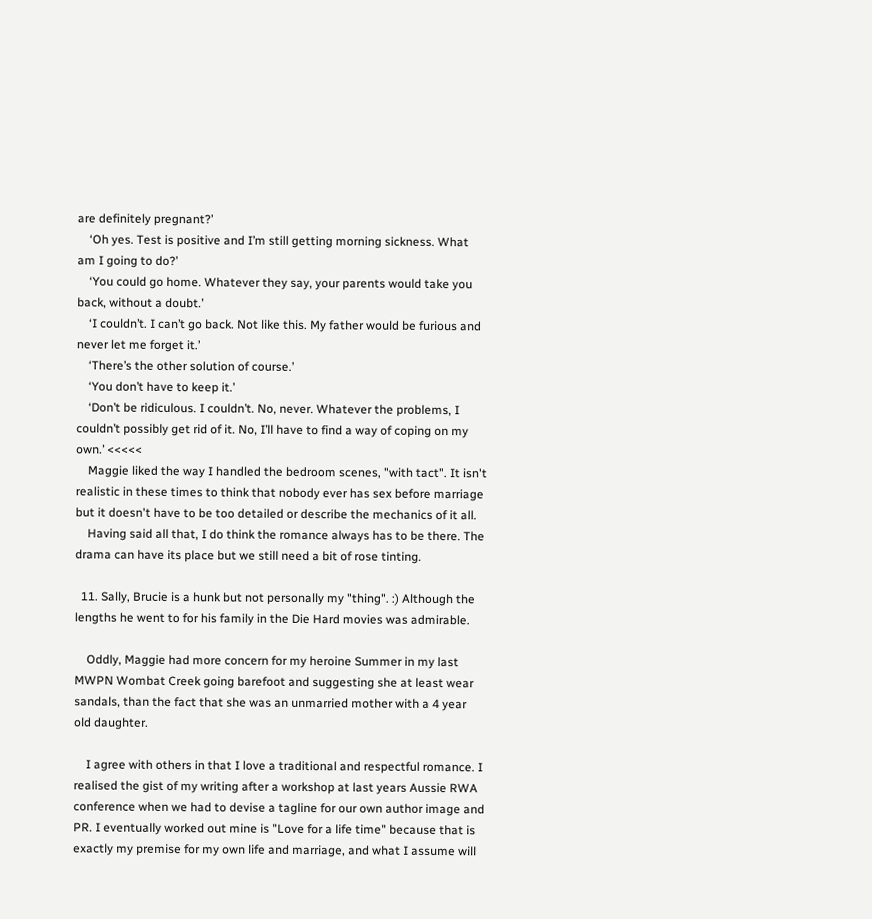are definitely pregnant?’
    ‘Oh yes. Test is positive and I’m still getting morning sickness. What am I going to do?’
    ‘You could go home. Whatever they say, your parents would take you back, without a doubt.’
    ‘I couldn’t. I can’t go back. Not like this. My father would be furious and never let me forget it.’
    ‘There’s the other solution of course.’
    ‘You don’t have to keep it.’
    ‘Don’t be ridiculous. I couldn’t. No, never. Whatever the problems, I couldn’t possibly get rid of it. No, I’ll have to find a way of coping on my own.’ <<<<<
    Maggie liked the way I handled the bedroom scenes, "with tact". It isn't realistic in these times to think that nobody ever has sex before marriage but it doesn't have to be too detailed or describe the mechanics of it all.
    Having said all that, I do think the romance always has to be there. The drama can have its place but we still need a bit of rose tinting.

  11. Sally, Brucie is a hunk but not personally my "thing". :) Although the lengths he went to for his family in the Die Hard movies was admirable.

    Oddly, Maggie had more concern for my heroine Summer in my last MWPN Wombat Creek going barefoot and suggesting she at least wear sandals, than the fact that she was an unmarried mother with a 4 year old daughter.

    I agree with others in that I love a traditional and respectful romance. I realised the gist of my writing after a workshop at last years Aussie RWA conference when we had to devise a tagline for our own author image and PR. I eventually worked out mine is "Love for a life time" because that is exactly my premise for my own life and marriage, and what I assume will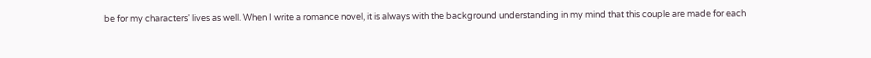be for my characters' lives as well. When I write a romance novel, it is always with the background understanding in my mind that this couple are made for each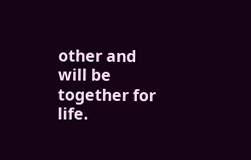other and will be together for life.